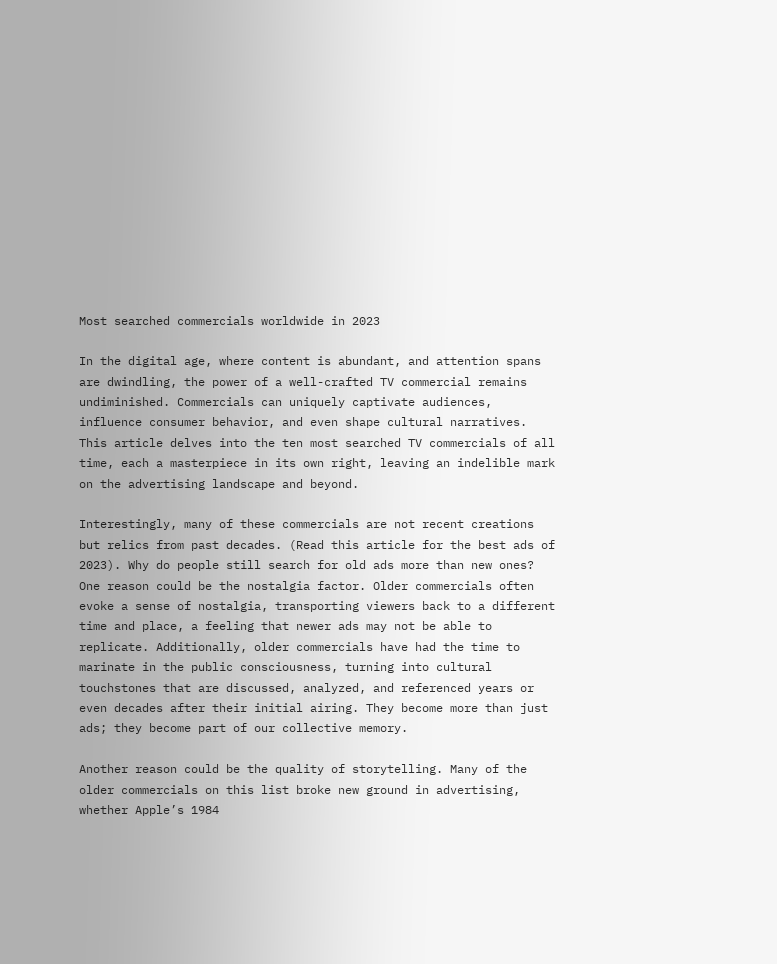Most searched commercials worldwide in 2023

In the digital age, where content is abundant, and attention spans are dwindling, the power of a well-crafted TV commercial remains undiminished. Commercials can uniquely captivate audiences, influence consumer behavior, and even shape cultural narratives. This article delves into the ten most searched TV commercials of all time, each a masterpiece in its own right, leaving an indelible mark on the advertising landscape and beyond.

Interestingly, many of these commercials are not recent creations but relics from past decades. (Read this article for the best ads of 2023). Why do people still search for old ads more than new ones? One reason could be the nostalgia factor. Older commercials often evoke a sense of nostalgia, transporting viewers back to a different time and place, a feeling that newer ads may not be able to replicate. Additionally, older commercials have had the time to marinate in the public consciousness, turning into cultural touchstones that are discussed, analyzed, and referenced years or even decades after their initial airing. They become more than just ads; they become part of our collective memory.

Another reason could be the quality of storytelling. Many of the older commercials on this list broke new ground in advertising, whether Apple’s 1984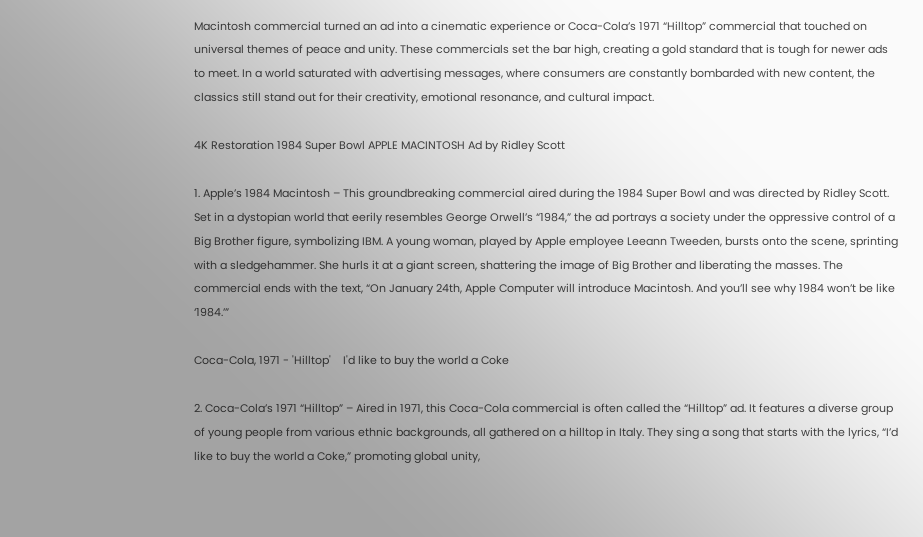Macintosh commercial turned an ad into a cinematic experience or Coca-Cola’s 1971 “Hilltop” commercial that touched on universal themes of peace and unity. These commercials set the bar high, creating a gold standard that is tough for newer ads to meet. In a world saturated with advertising messages, where consumers are constantly bombarded with new content, the classics still stand out for their creativity, emotional resonance, and cultural impact.

4K Restoration 1984 Super Bowl APPLE MACINTOSH Ad by Ridley Scott

1. Apple’s 1984 Macintosh – This groundbreaking commercial aired during the 1984 Super Bowl and was directed by Ridley Scott. Set in a dystopian world that eerily resembles George Orwell’s “1984,” the ad portrays a society under the oppressive control of a Big Brother figure, symbolizing IBM. A young woman, played by Apple employee Leeann Tweeden, bursts onto the scene, sprinting with a sledgehammer. She hurls it at a giant screen, shattering the image of Big Brother and liberating the masses. The commercial ends with the text, “On January 24th, Apple Computer will introduce Macintosh. And you’ll see why 1984 won’t be like ‘1984.’”

Coca-Cola, 1971 - 'Hilltop'    I'd like to buy the world a Coke

2. Coca-Cola’s 1971 “Hilltop” – Aired in 1971, this Coca-Cola commercial is often called the “Hilltop” ad. It features a diverse group of young people from various ethnic backgrounds, all gathered on a hilltop in Italy. They sing a song that starts with the lyrics, “I’d like to buy the world a Coke,” promoting global unity,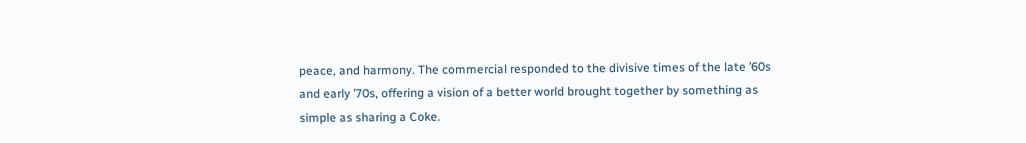peace, and harmony. The commercial responded to the divisive times of the late ’60s and early ’70s, offering a vision of a better world brought together by something as simple as sharing a Coke.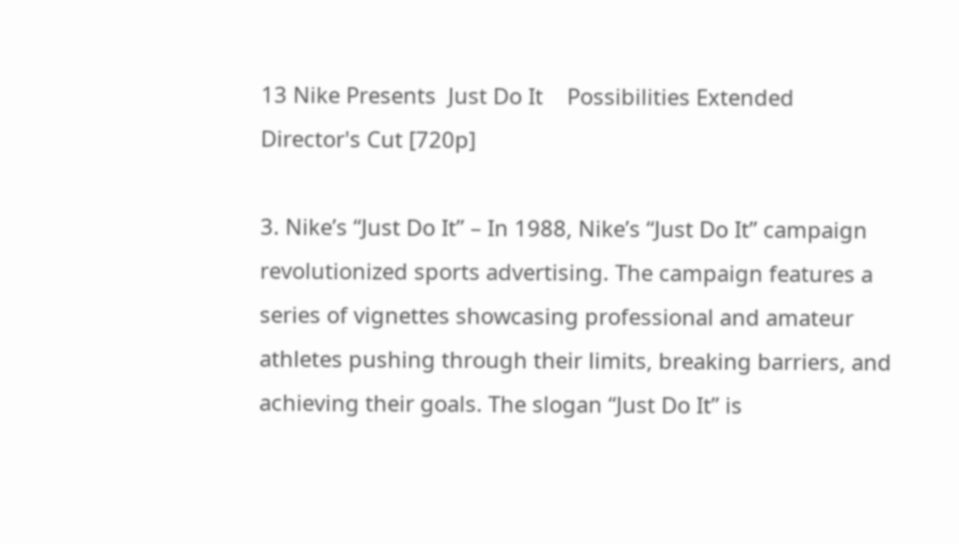13 Nike Presents  Just Do It    Possibilities Extended Director's Cut [720p]

3. Nike’s “Just Do It” – In 1988, Nike’s “Just Do It” campaign revolutionized sports advertising. The campaign features a series of vignettes showcasing professional and amateur athletes pushing through their limits, breaking barriers, and achieving their goals. The slogan “Just Do It” is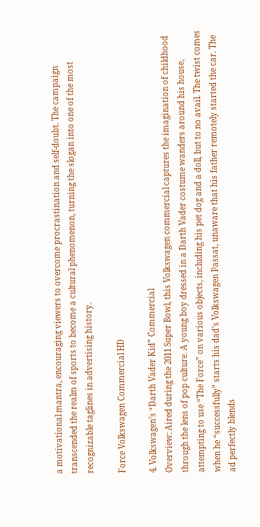a motivational mantra, encouraging viewers to overcome procrastination and self-doubt. The campaign transcended the realm of sports to become a cultural phenomenon, turning the slogan into one of the most recognizable taglines in advertising history.

Force Volkswagen Commercial HD

4. Volkswagen’s “Darth Vader Kid” Commercial
Overview: Aired during the 2011 Super Bowl, this Volkswagen commercial captures the imagination of childhood through the lens of pop culture. A young boy dressed in a Darth Vader costume wanders around his house, attempting to use “The Force” on various objects, including his pet dog and a doll, but to no avail. The twist comes when he “successfully” starts his dad’s Volkswagen Passat, unaware that his father remotely started the car. The ad perfectly blends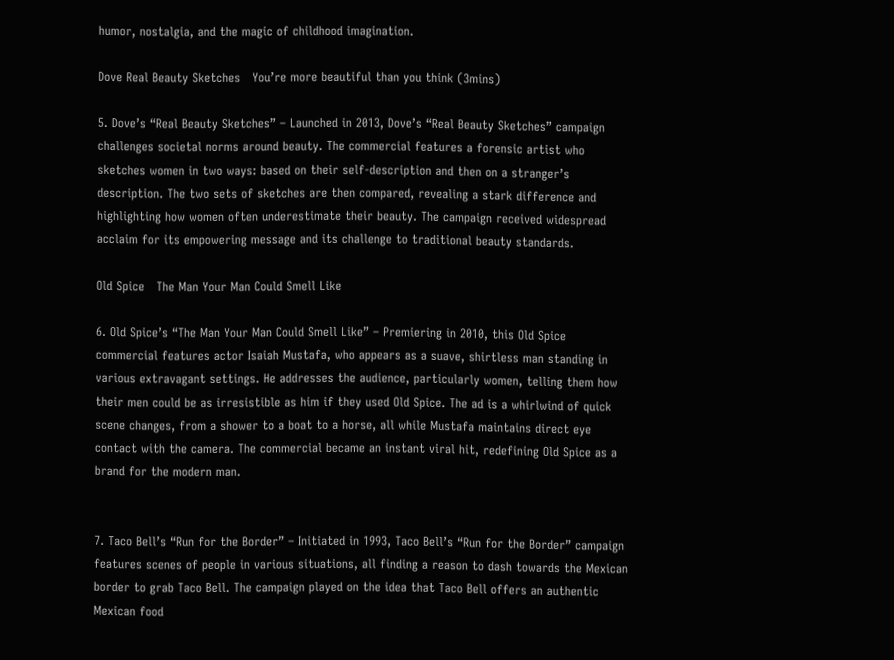humor, nostalgia, and the magic of childhood imagination.

Dove Real Beauty Sketches   You’re more beautiful than you think (3mins)

5. Dove’s “Real Beauty Sketches” – Launched in 2013, Dove’s “Real Beauty Sketches” campaign challenges societal norms around beauty. The commercial features a forensic artist who sketches women in two ways: based on their self-description and then on a stranger’s description. The two sets of sketches are then compared, revealing a stark difference and highlighting how women often underestimate their beauty. The campaign received widespread acclaim for its empowering message and its challenge to traditional beauty standards.

Old Spice   The Man Your Man Could Smell Like

6. Old Spice’s “The Man Your Man Could Smell Like” – Premiering in 2010, this Old Spice commercial features actor Isaiah Mustafa, who appears as a suave, shirtless man standing in various extravagant settings. He addresses the audience, particularly women, telling them how their men could be as irresistible as him if they used Old Spice. The ad is a whirlwind of quick scene changes, from a shower to a boat to a horse, all while Mustafa maintains direct eye contact with the camera. The commercial became an instant viral hit, redefining Old Spice as a brand for the modern man.


7. Taco Bell’s “Run for the Border” – Initiated in 1993, Taco Bell’s “Run for the Border” campaign features scenes of people in various situations, all finding a reason to dash towards the Mexican border to grab Taco Bell. The campaign played on the idea that Taco Bell offers an authentic Mexican food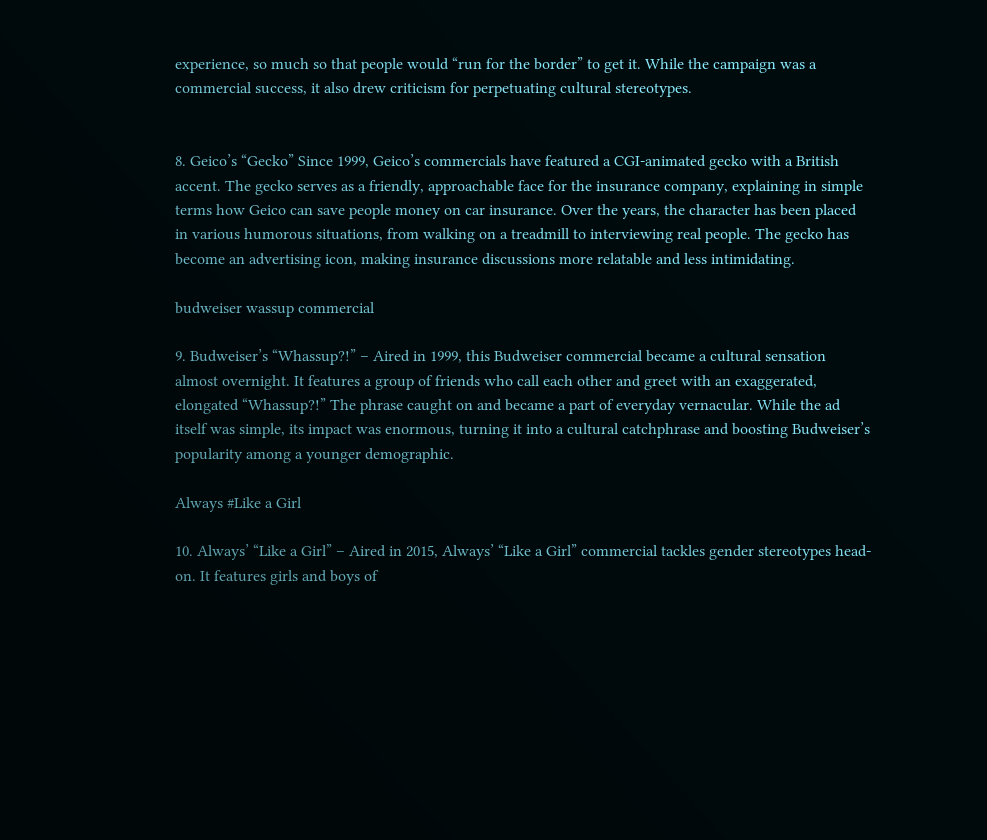experience, so much so that people would “run for the border” to get it. While the campaign was a commercial success, it also drew criticism for perpetuating cultural stereotypes.


8. Geico’s “Gecko” Since 1999, Geico’s commercials have featured a CGI-animated gecko with a British accent. The gecko serves as a friendly, approachable face for the insurance company, explaining in simple terms how Geico can save people money on car insurance. Over the years, the character has been placed in various humorous situations, from walking on a treadmill to interviewing real people. The gecko has become an advertising icon, making insurance discussions more relatable and less intimidating.

budweiser wassup commercial

9. Budweiser’s “Whassup?!” – Aired in 1999, this Budweiser commercial became a cultural sensation almost overnight. It features a group of friends who call each other and greet with an exaggerated, elongated “Whassup?!” The phrase caught on and became a part of everyday vernacular. While the ad itself was simple, its impact was enormous, turning it into a cultural catchphrase and boosting Budweiser’s popularity among a younger demographic.

Always #Like a Girl

10. Always’ “Like a Girl” – Aired in 2015, Always’ “Like a Girl” commercial tackles gender stereotypes head-on. It features girls and boys of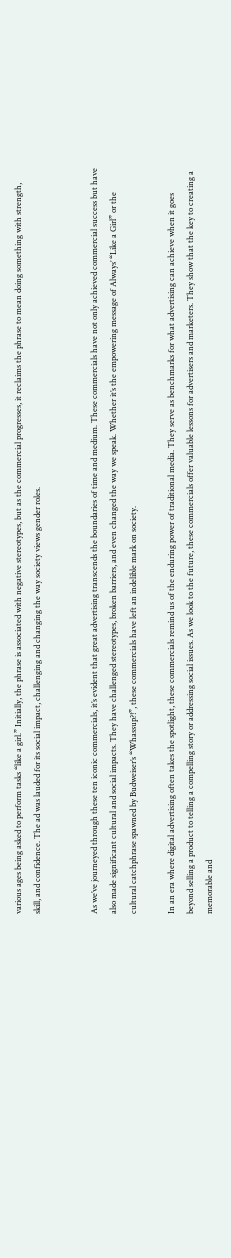various ages being asked to perform tasks “like a girl.” Initially, the phrase is associated with negative stereotypes, but as the commercial progresses, it reclaims the phrase to mean doing something with strength, skill, and confidence. The ad was lauded for its social impact, challenging and changing the way society views gender roles.


As we’ve journeyed through these ten iconic commercials, it’s evident that great advertising transcends the boundaries of time and medium. These commercials have not only achieved commercial success but have also made significant cultural and social impacts. They have challenged stereotypes, broken barriers, and even changed the way we speak. Whether it’s the empowering message of Always’ “Like a Girl” or the cultural catchphrase spawned by Budweiser’s “Whassup?!”, these commercials have left an indelible mark on society.

In an era where digital advertising often takes the spotlight, these commercials remind us of the enduring power of traditional media. They serve as benchmarks for what advertising can achieve when it goes beyond selling a product to telling a compelling story or addressing social issues. As we look to the future, these commercials offer valuable lessons for advertisers and marketers. They show that the key to creating a memorable and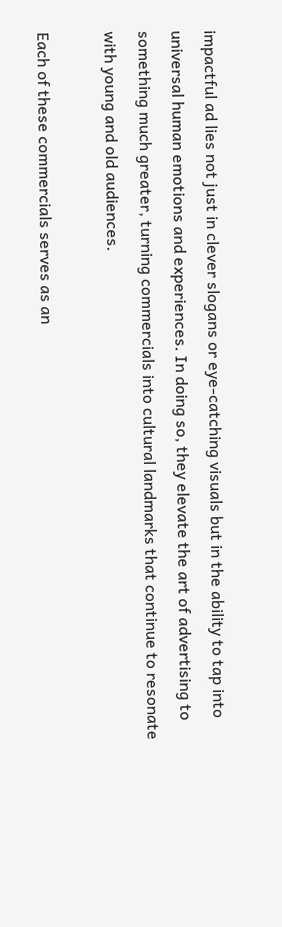impactful ad lies not just in clever slogans or eye-catching visuals but in the ability to tap into universal human emotions and experiences. In doing so, they elevate the art of advertising to something much greater, turning commercials into cultural landmarks that continue to resonate with young and old audiences.

Each of these commercials serves as an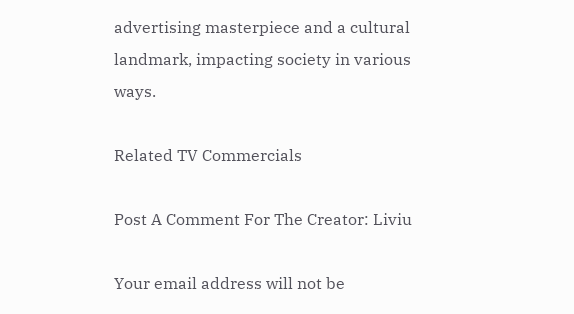advertising masterpiece and a cultural landmark, impacting society in various ways.

Related TV Commercials

Post A Comment For The Creator: Liviu

Your email address will not be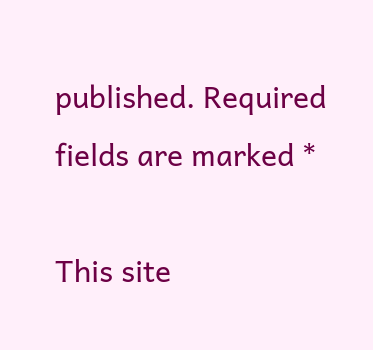published. Required fields are marked *

This site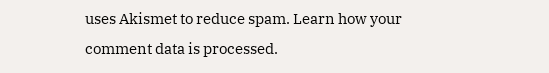uses Akismet to reduce spam. Learn how your comment data is processed.